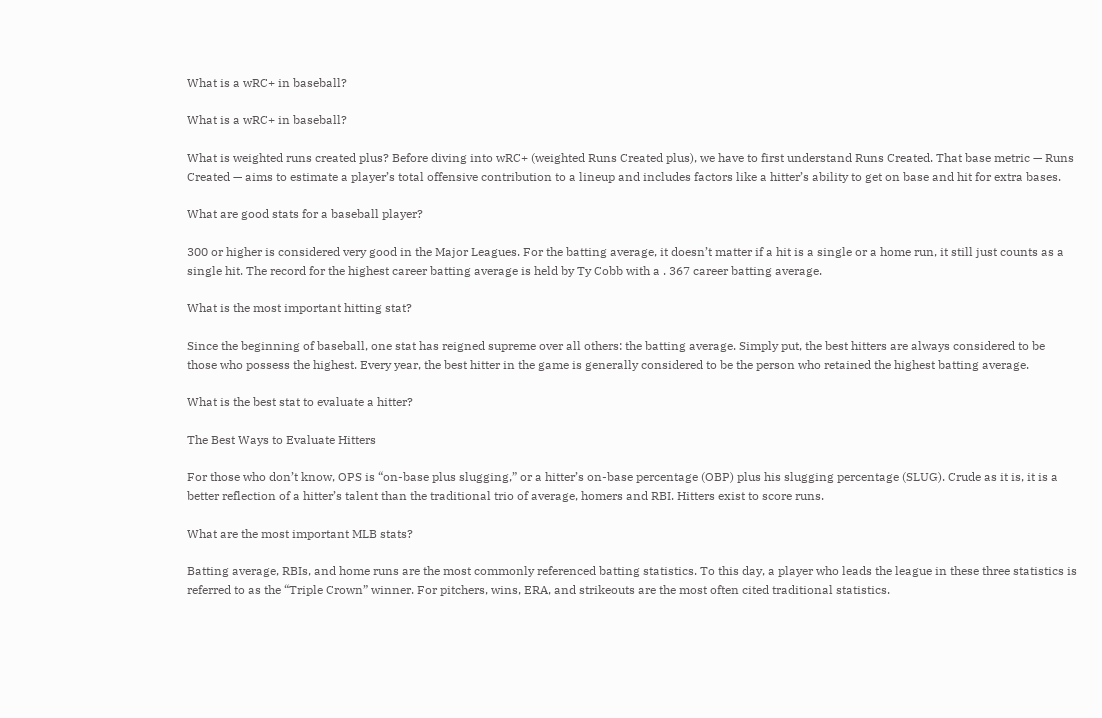What is a wRC+ in baseball?

What is a wRC+ in baseball?

What is weighted runs created plus? Before diving into wRC+ (weighted Runs Created plus), we have to first understand Runs Created. That base metric — Runs Created — aims to estimate a player’s total offensive contribution to a lineup and includes factors like a hitter’s ability to get on base and hit for extra bases.

What are good stats for a baseball player?

300 or higher is considered very good in the Major Leagues. For the batting average, it doesn’t matter if a hit is a single or a home run, it still just counts as a single hit. The record for the highest career batting average is held by Ty Cobb with a . 367 career batting average.

What is the most important hitting stat?

Since the beginning of baseball, one stat has reigned supreme over all others: the batting average. Simply put, the best hitters are always considered to be those who possess the highest. Every year, the best hitter in the game is generally considered to be the person who retained the highest batting average.

What is the best stat to evaluate a hitter?

The Best Ways to Evaluate Hitters

For those who don’t know, OPS is “on-base plus slugging,” or a hitter’s on-base percentage (OBP) plus his slugging percentage (SLUG). Crude as it is, it is a better reflection of a hitter’s talent than the traditional trio of average, homers and RBI. Hitters exist to score runs.

What are the most important MLB stats?

Batting average, RBIs, and home runs are the most commonly referenced batting statistics. To this day, a player who leads the league in these three statistics is referred to as the “Triple Crown” winner. For pitchers, wins, ERA, and strikeouts are the most often cited traditional statistics.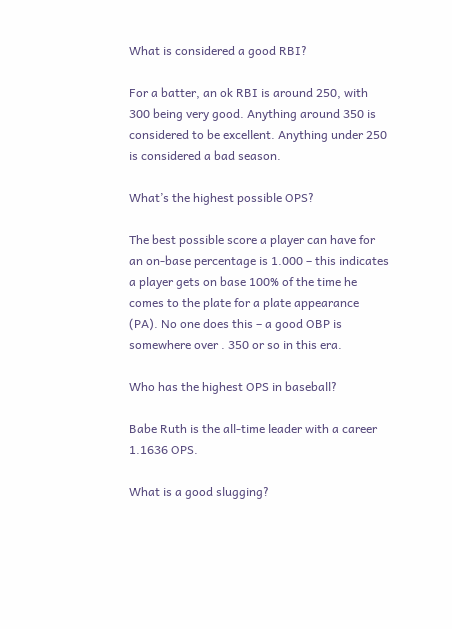What is considered a good RBI?

For a batter, an ok RBI is around 250, with 300 being very good. Anything around 350 is considered to be excellent. Anything under 250 is considered a bad season.

What’s the highest possible OPS?

The best possible score a player can have for an on-base percentage is 1.000 – this indicates a player gets on base 100% of the time he comes to the plate for a plate appearance (PA). No one does this – a good OBP is somewhere over . 350 or so in this era.

Who has the highest OPS in baseball?

Babe Ruth is the all-time leader with a career 1.1636 OPS.

What is a good slugging?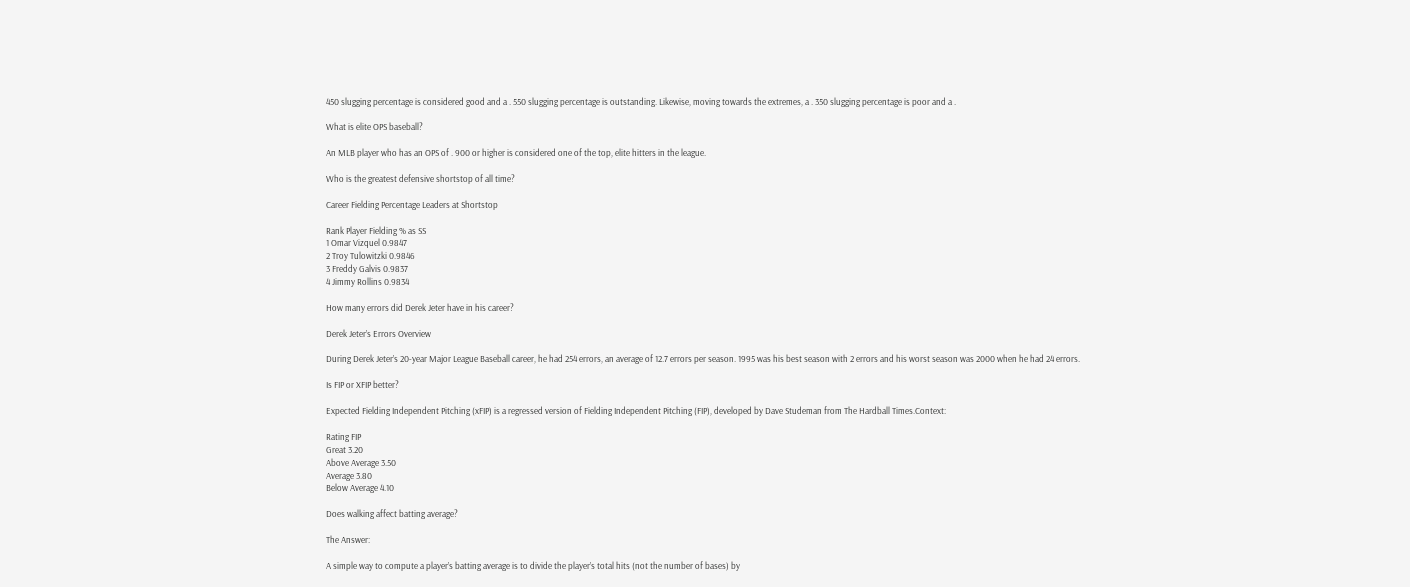450 slugging percentage is considered good and a . 550 slugging percentage is outstanding. Likewise, moving towards the extremes, a . 350 slugging percentage is poor and a .

What is elite OPS baseball?

An MLB player who has an OPS of . 900 or higher is considered one of the top, elite hitters in the league.

Who is the greatest defensive shortstop of all time?

Career Fielding Percentage Leaders at Shortstop

Rank Player Fielding % as SS
1 Omar Vizquel 0.9847
2 Troy Tulowitzki 0.9846
3 Freddy Galvis 0.9837
4 Jimmy Rollins 0.9834

How many errors did Derek Jeter have in his career?

Derek Jeter’s Errors Overview

During Derek Jeter’s 20-year Major League Baseball career, he had 254 errors, an average of 12.7 errors per season. 1995 was his best season with 2 errors and his worst season was 2000 when he had 24 errors.

Is FIP or XFIP better?

Expected Fielding Independent Pitching (xFIP) is a regressed version of Fielding Independent Pitching (FIP), developed by Dave Studeman from The Hardball Times.Context:

Rating FIP
Great 3.20
Above Average 3.50
Average 3.80
Below Average 4.10

Does walking affect batting average?

The Answer:

A simple way to compute a player’s batting average is to divide the player’s total hits (not the number of bases) by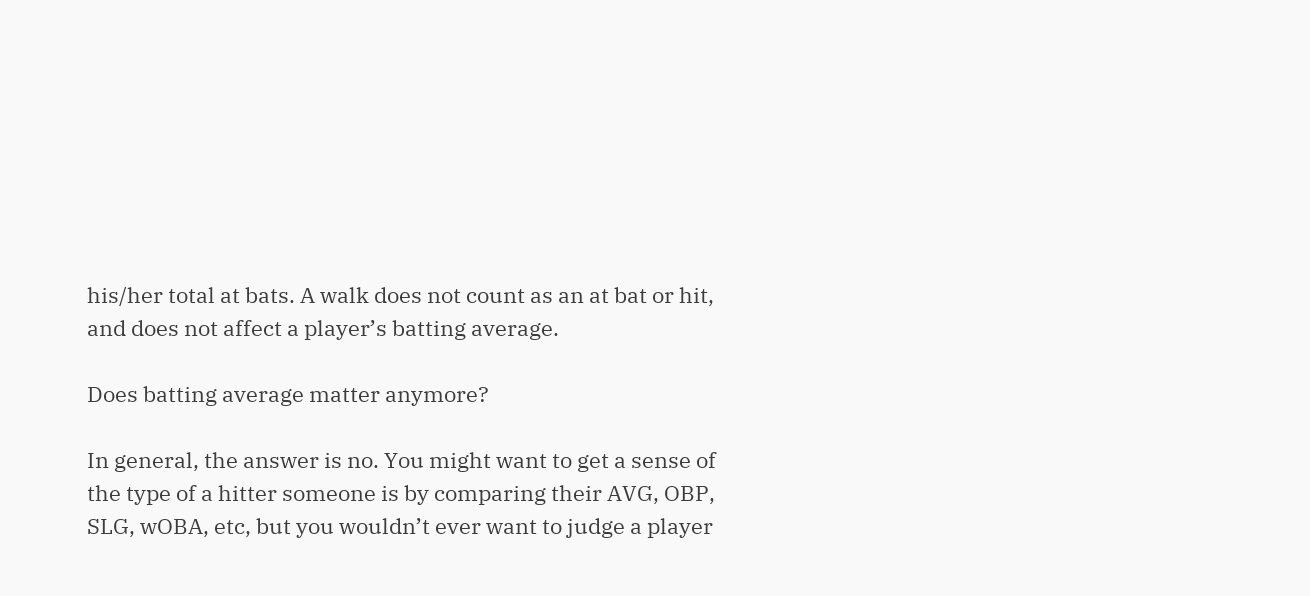his/her total at bats. A walk does not count as an at bat or hit, and does not affect a player’s batting average.

Does batting average matter anymore?

In general, the answer is no. You might want to get a sense of the type of a hitter someone is by comparing their AVG, OBP, SLG, wOBA, etc, but you wouldn’t ever want to judge a player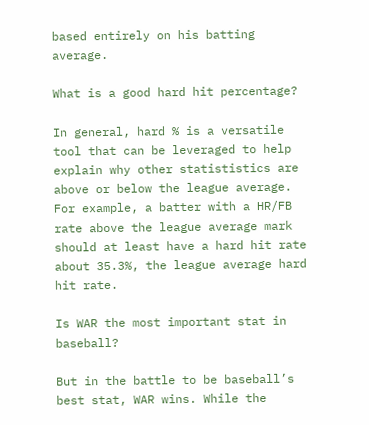based entirely on his batting average.

What is a good hard hit percentage?

In general, hard % is a versatile tool that can be leveraged to help explain why other statististics are above or below the league average. For example, a batter with a HR/FB rate above the league average mark should at least have a hard hit rate about 35.3%, the league average hard hit rate.

Is WAR the most important stat in baseball?

But in the battle to be baseball’s best stat, WAR wins. While the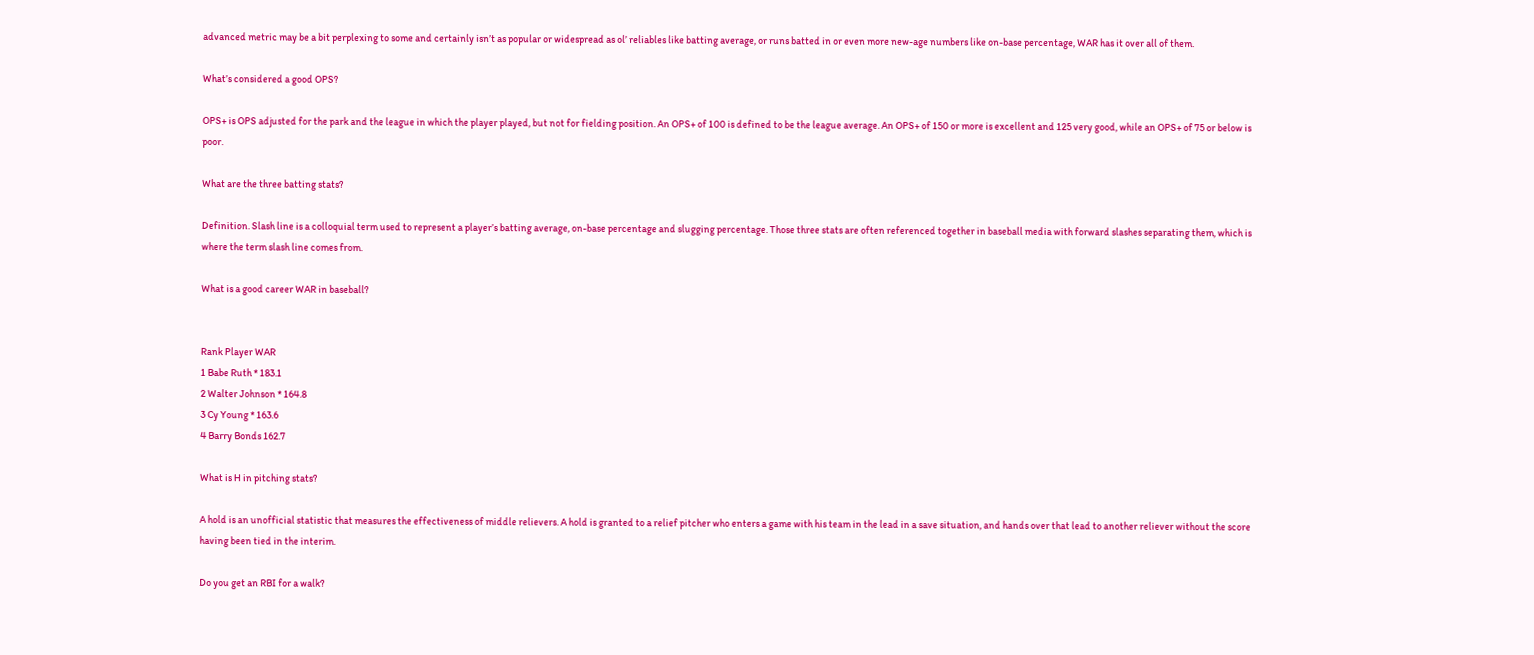advanced metric may be a bit perplexing to some and certainly isn’t as popular or widespread as ol’ reliables like batting average, or runs batted in or even more new-age numbers like on-base percentage, WAR has it over all of them.

What’s considered a good OPS?

OPS+ is OPS adjusted for the park and the league in which the player played, but not for fielding position. An OPS+ of 100 is defined to be the league average. An OPS+ of 150 or more is excellent and 125 very good, while an OPS+ of 75 or below is poor.

What are the three batting stats?

Definition. Slash line is a colloquial term used to represent a player’s batting average, on-base percentage and slugging percentage. Those three stats are often referenced together in baseball media with forward slashes separating them, which is where the term slash line comes from.

What is a good career WAR in baseball?


Rank Player WAR
1 Babe Ruth * 183.1
2 Walter Johnson * 164.8
3 Cy Young * 163.6
4 Barry Bonds 162.7

What is H in pitching stats?

A hold is an unofficial statistic that measures the effectiveness of middle relievers. A hold is granted to a relief pitcher who enters a game with his team in the lead in a save situation, and hands over that lead to another reliever without the score having been tied in the interim.

Do you get an RBI for a walk?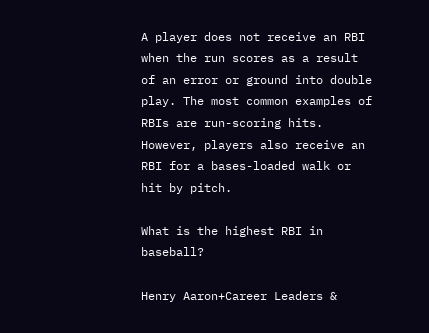A player does not receive an RBI when the run scores as a result of an error or ground into double play. The most common examples of RBIs are run-scoring hits. However, players also receive an RBI for a bases-loaded walk or hit by pitch.

What is the highest RBI in baseball?

Henry Aaron+Career Leaders &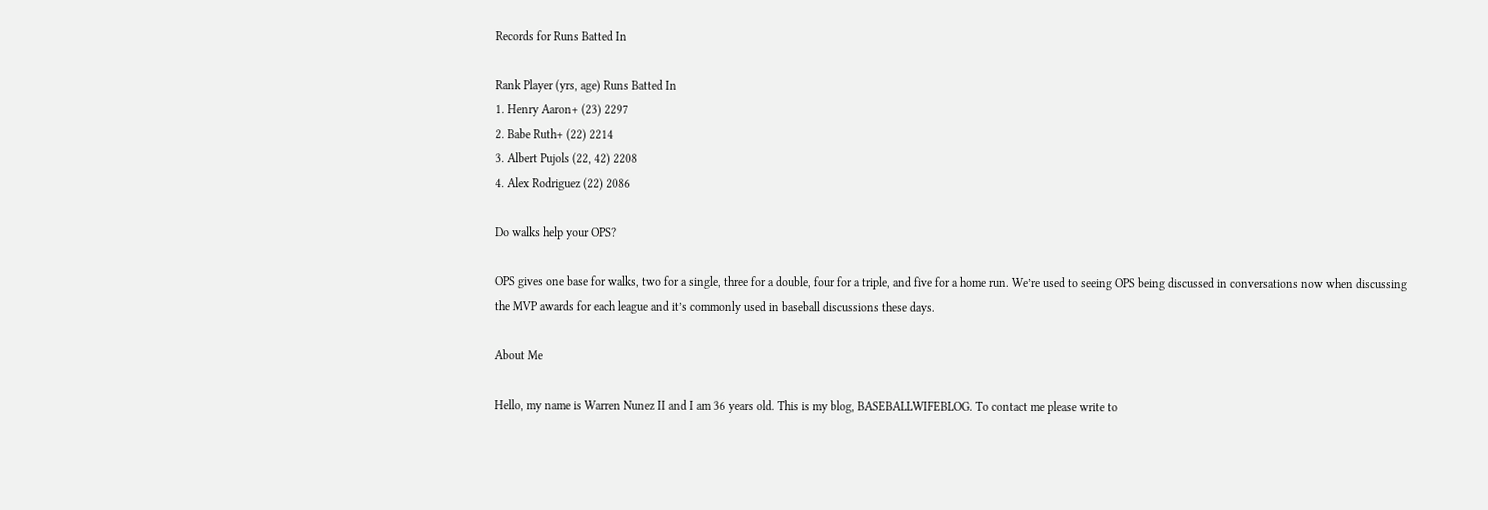Records for Runs Batted In

Rank Player (yrs, age) Runs Batted In
1. Henry Aaron+ (23) 2297
2. Babe Ruth+ (22) 2214
3. Albert Pujols (22, 42) 2208
4. Alex Rodriguez (22) 2086

Do walks help your OPS?

OPS gives one base for walks, two for a single, three for a double, four for a triple, and five for a home run. We’re used to seeing OPS being discussed in conversations now when discussing the MVP awards for each league and it’s commonly used in baseball discussions these days.

About Me

Hello, my name is Warren Nunez II and I am 36 years old. This is my blog, BASEBALLWIFEBLOG. To contact me please write to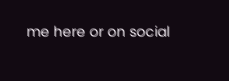me here or on social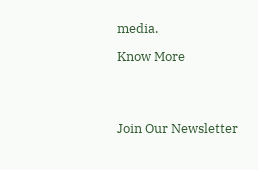media.

Know More




Join Our Newsletter